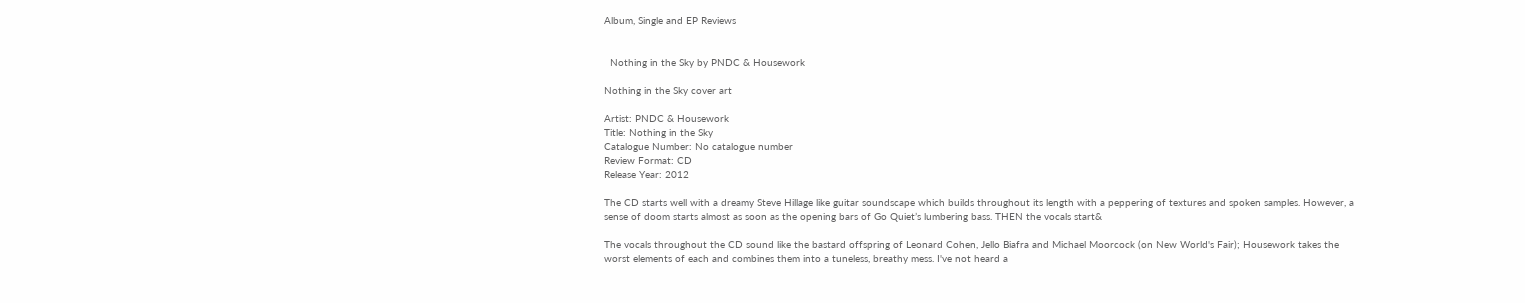Album, Single and EP Reviews


  Nothing in the Sky by PNDC & Housework

Nothing in the Sky cover art

Artist: PNDC & Housework
Title: Nothing in the Sky
Catalogue Number: No catalogue number
Review Format: CD
Release Year: 2012

The CD starts well with a dreamy Steve Hillage like guitar soundscape which builds throughout its length with a peppering of textures and spoken samples. However, a sense of doom starts almost as soon as the opening bars of Go Quiet’s lumbering bass. THEN the vocals start&

The vocals throughout the CD sound like the bastard offspring of Leonard Cohen, Jello Biafra and Michael Moorcock (on New World's Fair); Housework takes the worst elements of each and combines them into a tuneless, breathy mess. I've not heard a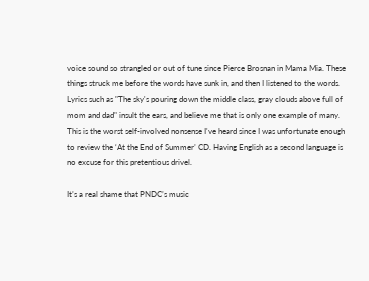voice sound so strangled or out of tune since Pierce Brosnan in Mama Mia. These things struck me before the words have sunk in, and then I listened to the words. Lyrics such as "The sky's pouring down the middle class, gray clouds above full of mom and dad" insult the ears, and believe me that is only one example of many. This is the worst self-involved nonsense I've heard since I was unfortunate enough to review the ‘At the End of Summer’ CD. Having English as a second language is no excuse for this pretentious drivel.

It’s a real shame that PNDC’s music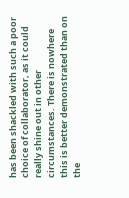has been shackled with such a poor choice of collaborator, as it could really shine out in other circumstances. There is nowhere this is better demonstrated than on the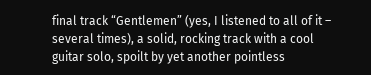final track “Gentlemen” (yes, I listened to all of it – several times), a solid, rocking track with a cool guitar solo, spoilt by yet another pointless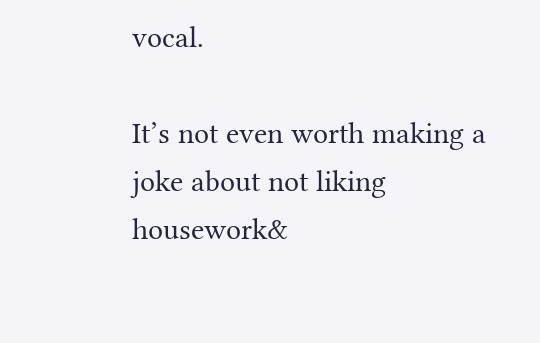vocal.

It’s not even worth making a joke about not liking housework&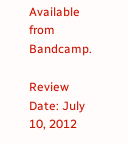Available from Bandcamp.

Review Date: July 10, 2012